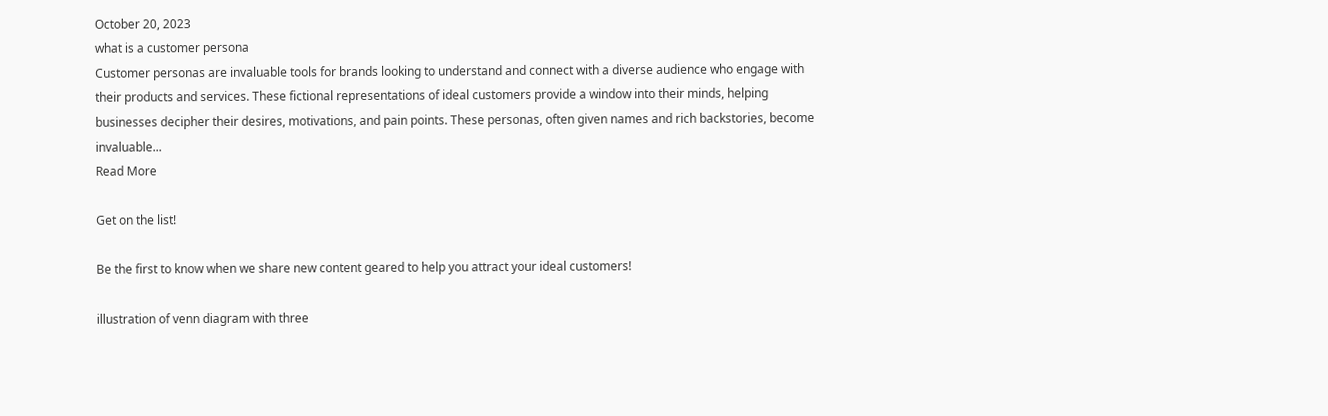October 20, 2023
what is a customer persona
Customer personas are invaluable tools for brands looking to understand and connect with a diverse audience who engage with their products and services. These fictional representations of ideal customers provide a window into their minds, helping businesses decipher their desires, motivations, and pain points. These personas, often given names and rich backstories, become invaluable...
Read More

Get on the list!

Be the first to know when we share new content geared to help you attract your ideal customers!

illustration of venn diagram with three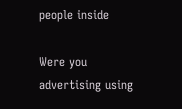people inside

Were you advertising using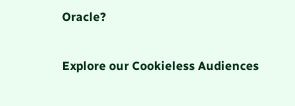Oracle?

Explore our Cookieless Audiences